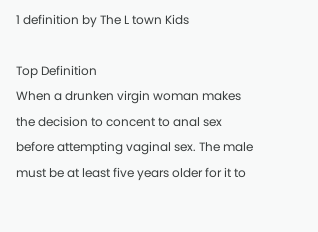1 definition by The L town Kids

Top Definition
When a drunken virgin woman makes the decision to concent to anal sex before attempting vaginal sex. The male must be at least five years older for it to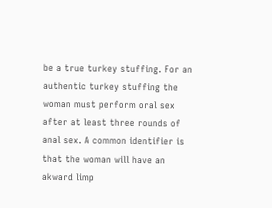be a true turkey stuffing. For an authentic turkey stuffing the woman must perform oral sex after at least three rounds of anal sex. A common identifier is that the woman will have an akward limp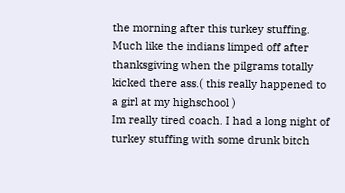the morning after this turkey stuffing. Much like the indians limped off after thanksgiving when the pilgrams totally kicked there ass.( this really happened to a girl at my highschool )
Im really tired coach. I had a long night of turkey stuffing with some drunk bitch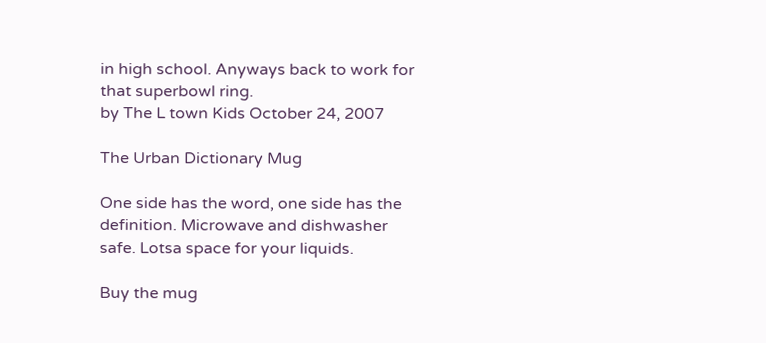in high school. Anyways back to work for that superbowl ring.
by The L town Kids October 24, 2007

The Urban Dictionary Mug

One side has the word, one side has the definition. Microwave and dishwasher safe. Lotsa space for your liquids.

Buy the mug